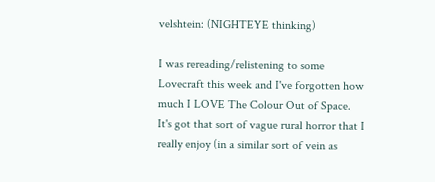velshtein: (NIGHTEYE thinking)

I was rereading/relistening to some Lovecraft this week and I've forgotten how much I LOVE The Colour Out of Space. It's got that sort of vague rural horror that I really enjoy (in a similar sort of vein as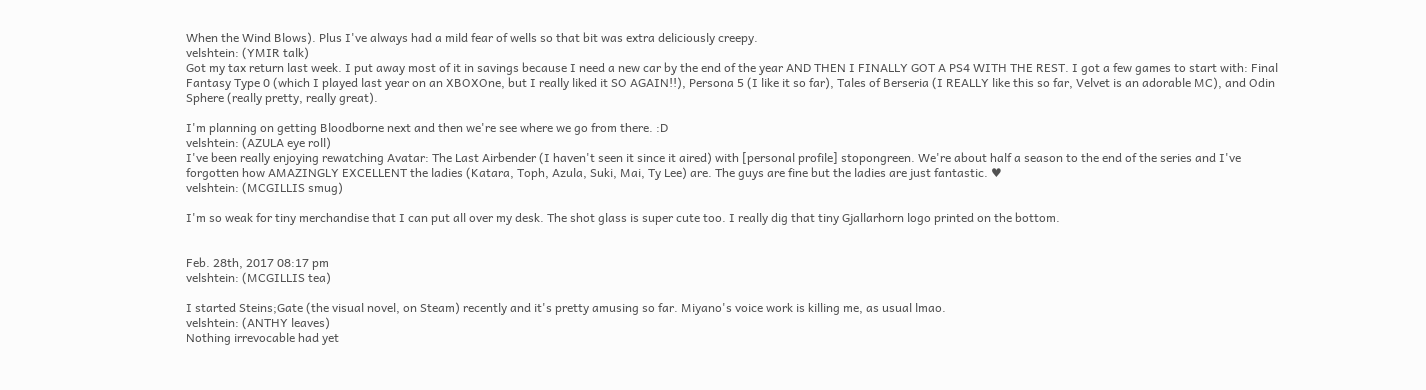When the Wind Blows). Plus I've always had a mild fear of wells so that bit was extra deliciously creepy.
velshtein: (YMIR talk)
Got my tax return last week. I put away most of it in savings because I need a new car by the end of the year AND THEN I FINALLY GOT A PS4 WITH THE REST. I got a few games to start with: Final Fantasy Type 0 (which I played last year on an XBOXOne, but I really liked it SO AGAIN!!), Persona 5 (I like it so far), Tales of Berseria (I REALLY like this so far, Velvet is an adorable MC), and Odin Sphere (really pretty, really great).

I'm planning on getting Bloodborne next and then we're see where we go from there. :D
velshtein: (AZULA eye roll)
I've been really enjoying rewatching Avatar: The Last Airbender (I haven't seen it since it aired) with [personal profile] stopongreen. We're about half a season to the end of the series and I've forgotten how AMAZINGLY EXCELLENT the ladies (Katara, Toph, Azula, Suki, Mai, Ty Lee) are. The guys are fine but the ladies are just fantastic. ♥
velshtein: (MCGILLIS smug)

I'm so weak for tiny merchandise that I can put all over my desk. The shot glass is super cute too. I really dig that tiny Gjallarhorn logo printed on the bottom.


Feb. 28th, 2017 08:17 pm
velshtein: (MCGILLIS tea)

I started Steins;Gate (the visual novel, on Steam) recently and it's pretty amusing so far. Miyano's voice work is killing me, as usual lmao.
velshtein: (ANTHY leaves)
Nothing irrevocable had yet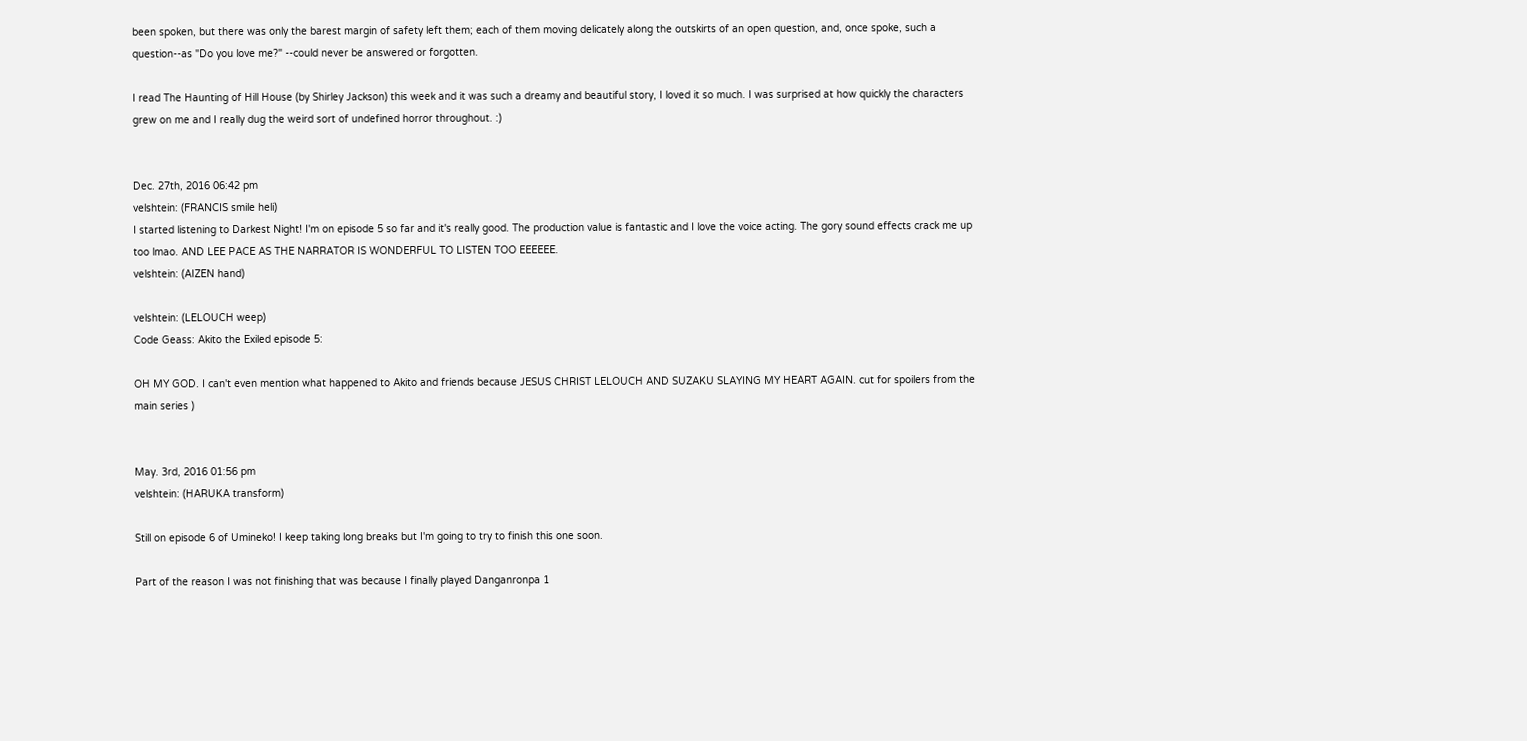been spoken, but there was only the barest margin of safety left them; each of them moving delicately along the outskirts of an open question, and, once spoke, such a question--as "Do you love me?" --could never be answered or forgotten.

I read The Haunting of Hill House (by Shirley Jackson) this week and it was such a dreamy and beautiful story, I loved it so much. I was surprised at how quickly the characters grew on me and I really dug the weird sort of undefined horror throughout. :)


Dec. 27th, 2016 06:42 pm
velshtein: (FRANCIS smile heli)
I started listening to Darkest Night! I'm on episode 5 so far and it's really good. The production value is fantastic and I love the voice acting. The gory sound effects crack me up too lmao. AND LEE PACE AS THE NARRATOR IS WONDERFUL TO LISTEN TOO EEEEEE.
velshtein: (AIZEN hand)

velshtein: (LELOUCH weep)
Code Geass: Akito the Exiled episode 5:

OH MY GOD. I can't even mention what happened to Akito and friends because JESUS CHRIST LELOUCH AND SUZAKU SLAYING MY HEART AGAIN. cut for spoilers from the main series )


May. 3rd, 2016 01:56 pm
velshtein: (HARUKA transform)

Still on episode 6 of Umineko! I keep taking long breaks but I'm going to try to finish this one soon.

Part of the reason I was not finishing that was because I finally played Danganronpa 1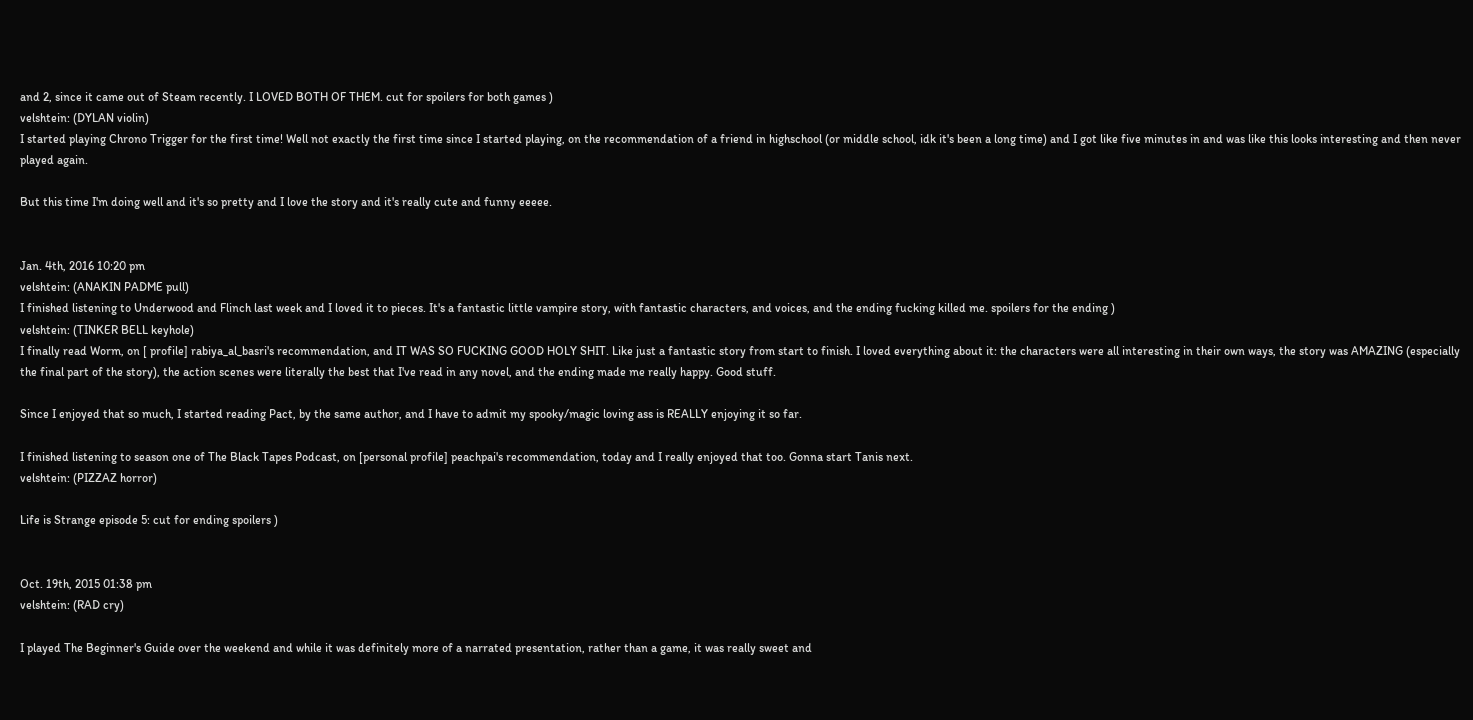and 2, since it came out of Steam recently. I LOVED BOTH OF THEM. cut for spoilers for both games )
velshtein: (DYLAN violin)
I started playing Chrono Trigger for the first time! Well not exactly the first time since I started playing, on the recommendation of a friend in highschool (or middle school, idk it's been a long time) and I got like five minutes in and was like this looks interesting and then never played again.

But this time I'm doing well and it's so pretty and I love the story and it's really cute and funny eeeee.


Jan. 4th, 2016 10:20 pm
velshtein: (ANAKIN PADME pull)
I finished listening to Underwood and Flinch last week and I loved it to pieces. It's a fantastic little vampire story, with fantastic characters, and voices, and the ending fucking killed me. spoilers for the ending )
velshtein: (TINKER BELL keyhole)
I finally read Worm, on [ profile] rabiya_al_basri's recommendation, and IT WAS SO FUCKING GOOD HOLY SHIT. Like just a fantastic story from start to finish. I loved everything about it: the characters were all interesting in their own ways, the story was AMAZING (especially the final part of the story), the action scenes were literally the best that I've read in any novel, and the ending made me really happy. Good stuff.

Since I enjoyed that so much, I started reading Pact, by the same author, and I have to admit my spooky/magic loving ass is REALLY enjoying it so far.

I finished listening to season one of The Black Tapes Podcast, on [personal profile] peachpai's recommendation, today and I really enjoyed that too. Gonna start Tanis next.
velshtein: (PIZZAZ horror)

Life is Strange episode 5: cut for ending spoilers )


Oct. 19th, 2015 01:38 pm
velshtein: (RAD cry)

I played The Beginner's Guide over the weekend and while it was definitely more of a narrated presentation, rather than a game, it was really sweet and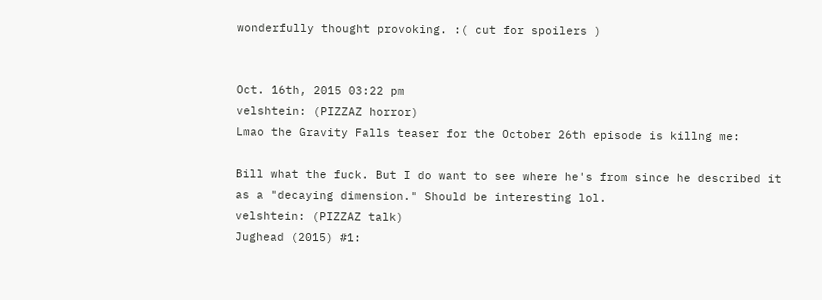wonderfully thought provoking. :( cut for spoilers )


Oct. 16th, 2015 03:22 pm
velshtein: (PIZZAZ horror)
Lmao the Gravity Falls teaser for the October 26th episode is killng me:

Bill what the fuck. But I do want to see where he's from since he described it as a "decaying dimension." Should be interesting lol.
velshtein: (PIZZAZ talk)
Jughead (2015) #1: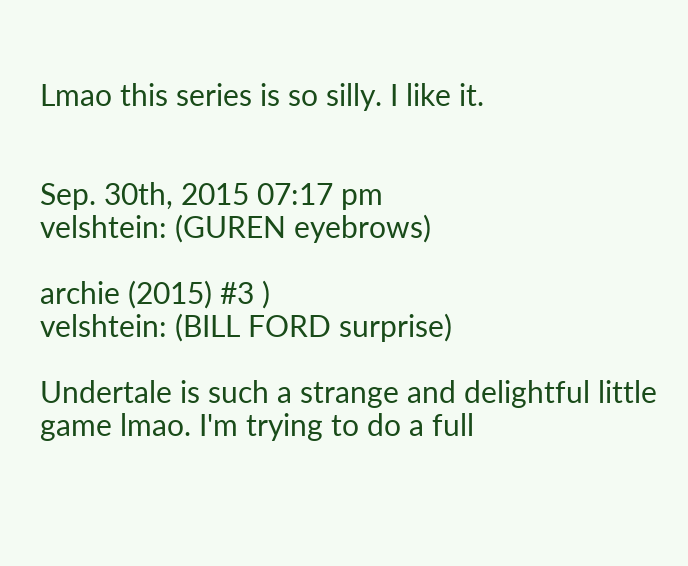Lmao this series is so silly. I like it.


Sep. 30th, 2015 07:17 pm
velshtein: (GUREN eyebrows)

archie (2015) #3 )
velshtein: (BILL FORD surprise)

Undertale is such a strange and delightful little game lmao. I'm trying to do a full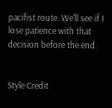pacifist route. We'll see if I lose patience with that decision before the end.


Style Credit